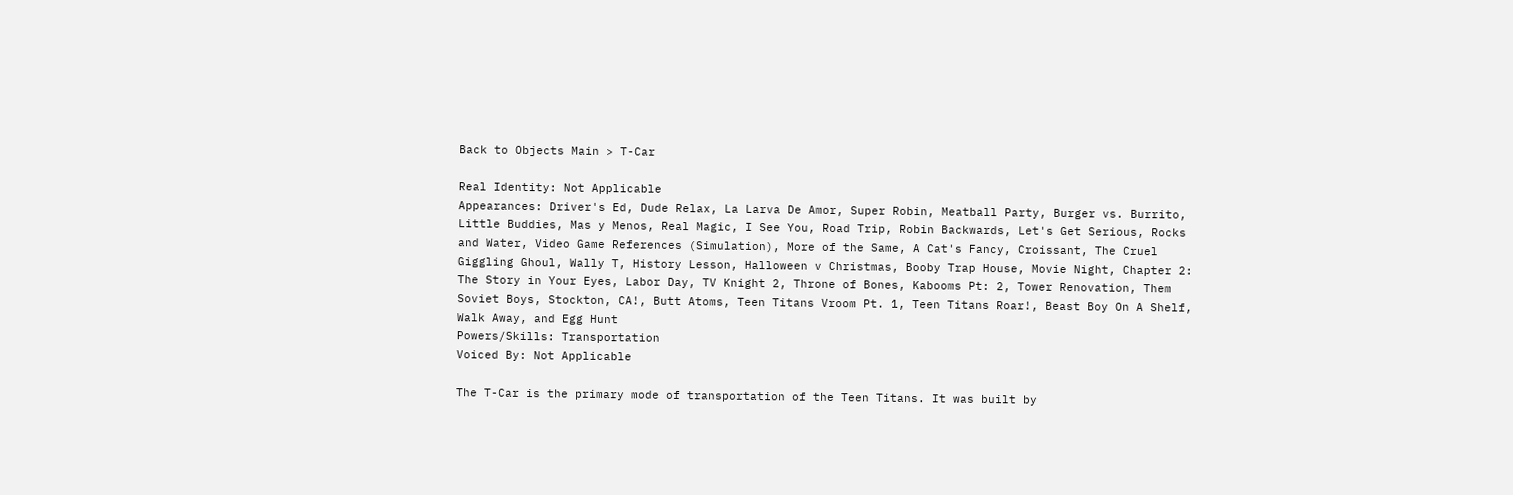Back to Objects Main > T-Car

Real Identity: Not Applicable
Appearances: Driver's Ed, Dude Relax, La Larva De Amor, Super Robin, Meatball Party, Burger vs. Burrito, Little Buddies, Mas y Menos, Real Magic, I See You, Road Trip, Robin Backwards, Let's Get Serious, Rocks and Water, Video Game References (Simulation), More of the Same, A Cat's Fancy, Croissant, The Cruel Giggling Ghoul, Wally T, History Lesson, Halloween v Christmas, Booby Trap House, Movie Night, Chapter 2: The Story in Your Eyes, Labor Day, TV Knight 2, Throne of Bones, Kabooms Pt: 2, Tower Renovation, Them Soviet Boys, Stockton, CA!, Butt Atoms, Teen Titans Vroom Pt. 1, Teen Titans Roar!, Beast Boy On A Shelf, Walk Away, and Egg Hunt
Powers/Skills: Transportation
Voiced By: Not Applicable

The T-Car is the primary mode of transportation of the Teen Titans. It was built by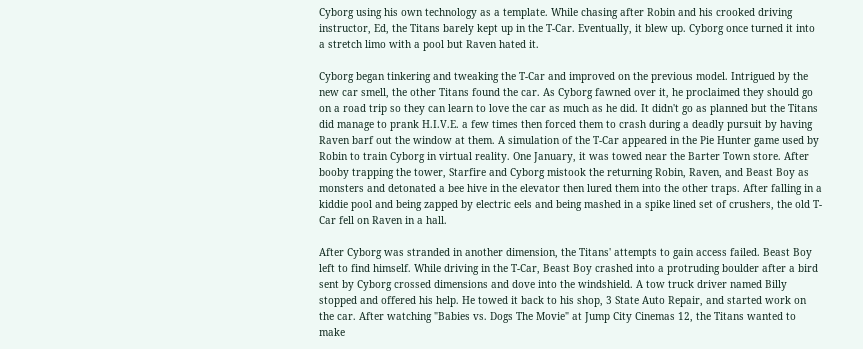Cyborg using his own technology as a template. While chasing after Robin and his crooked driving instructor, Ed, the Titans barely kept up in the T-Car. Eventually, it blew up. Cyborg once turned it into a stretch limo with a pool but Raven hated it.

Cyborg began tinkering and tweaking the T-Car and improved on the previous model. Intrigued by the new car smell, the other Titans found the car. As Cyborg fawned over it, he proclaimed they should go on a road trip so they can learn to love the car as much as he did. It didn't go as planned but the Titans did manage to prank H.I.V.E. a few times then forced them to crash during a deadly pursuit by having Raven barf out the window at them. A simulation of the T-Car appeared in the Pie Hunter game used by Robin to train Cyborg in virtual reality. One January, it was towed near the Barter Town store. After booby trapping the tower, Starfire and Cyborg mistook the returning Robin, Raven, and Beast Boy as monsters and detonated a bee hive in the elevator then lured them into the other traps. After falling in a kiddie pool and being zapped by electric eels and being mashed in a spike lined set of crushers, the old T-Car fell on Raven in a hall.

After Cyborg was stranded in another dimension, the Titans' attempts to gain access failed. Beast Boy left to find himself. While driving in the T-Car, Beast Boy crashed into a protruding boulder after a bird sent by Cyborg crossed dimensions and dove into the windshield. A tow truck driver named Billy stopped and offered his help. He towed it back to his shop, 3 State Auto Repair, and started work on the car. After watching "Babies vs. Dogs The Movie" at Jump City Cinemas 12, the Titans wanted to make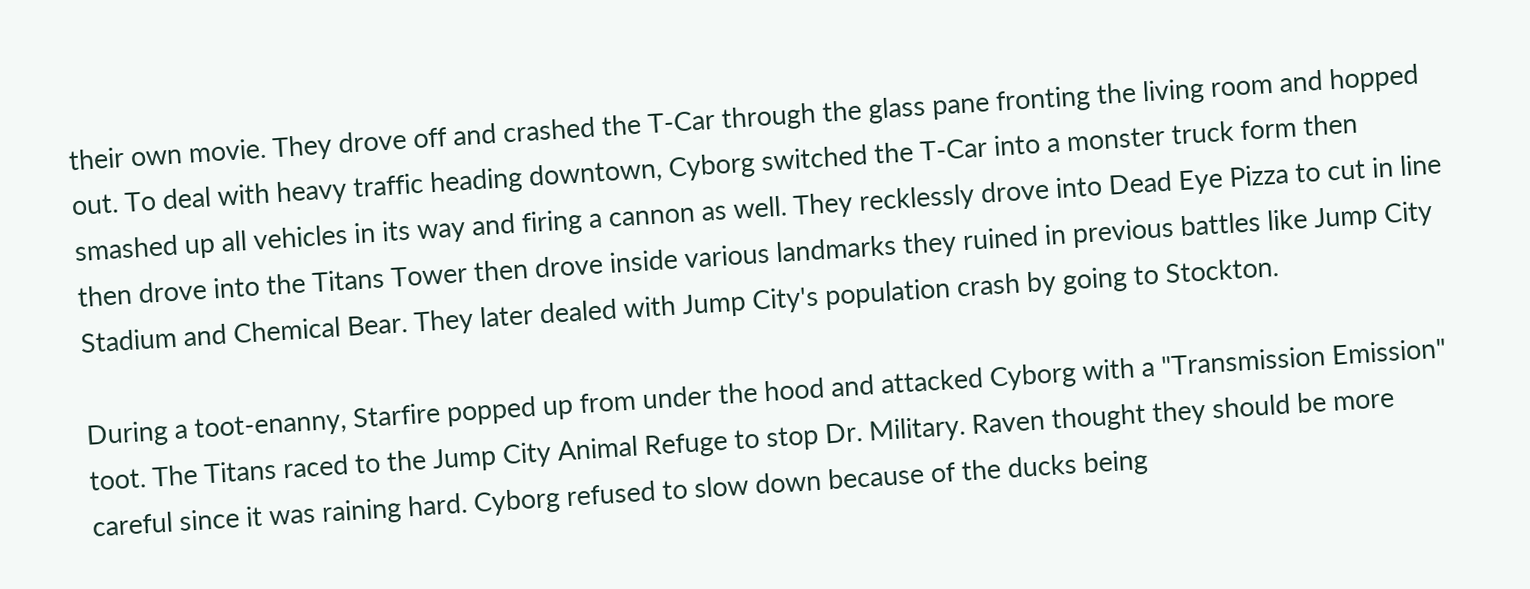their own movie. They drove off and crashed the T-Car through the glass pane fronting the living room and hopped out. To deal with heavy traffic heading downtown, Cyborg switched the T-Car into a monster truck form then smashed up all vehicles in its way and firing a cannon as well. They recklessly drove into Dead Eye Pizza to cut in line then drove into the Titans Tower then drove inside various landmarks they ruined in previous battles like Jump City Stadium and Chemical Bear. They later dealed with Jump City's population crash by going to Stockton.

During a toot-enanny, Starfire popped up from under the hood and attacked Cyborg with a "Transmission Emission" toot. The Titans raced to the Jump City Animal Refuge to stop Dr. Military. Raven thought they should be more careful since it was raining hard. Cyborg refused to slow down because of the ducks being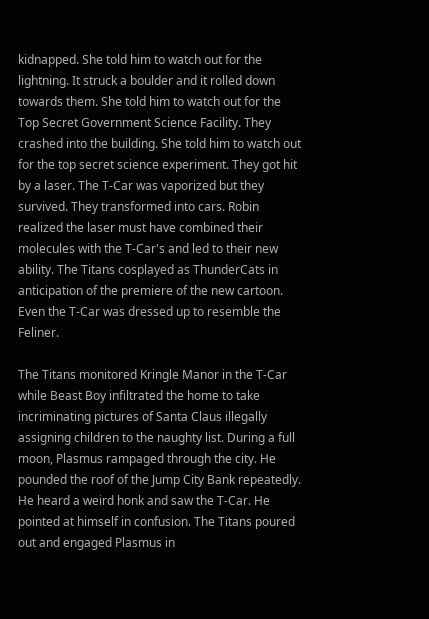kidnapped. She told him to watch out for the lightning. It struck a boulder and it rolled down towards them. She told him to watch out for the Top Secret Government Science Facility. They crashed into the building. She told him to watch out for the top secret science experiment. They got hit by a laser. The T-Car was vaporized but they survived. They transformed into cars. Robin realized the laser must have combined their molecules with the T-Car's and led to their new ability. The Titans cosplayed as ThunderCats in anticipation of the premiere of the new cartoon. Even the T-Car was dressed up to resemble the Feliner.

The Titans monitored Kringle Manor in the T-Car while Beast Boy infiltrated the home to take incriminating pictures of Santa Claus illegally assigning children to the naughty list. During a full moon, Plasmus rampaged through the city. He pounded the roof of the Jump City Bank repeatedly. He heard a weird honk and saw the T-Car. He pointed at himself in confusion. The Titans poured out and engaged Plasmus in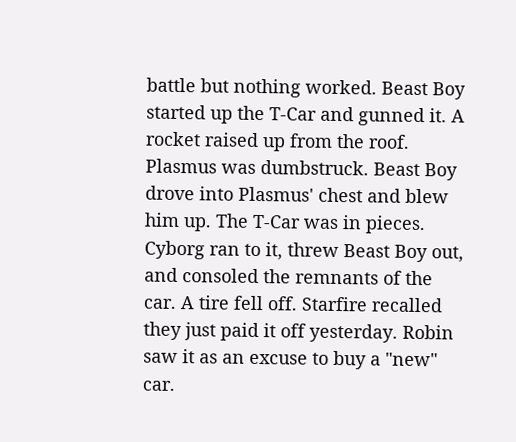battle but nothing worked. Beast Boy started up the T-Car and gunned it. A rocket raised up from the roof. Plasmus was dumbstruck. Beast Boy drove into Plasmus' chest and blew him up. The T-Car was in pieces. Cyborg ran to it, threw Beast Boy out, and consoled the remnants of the car. A tire fell off. Starfire recalled they just paid it off yesterday. Robin saw it as an excuse to buy a "new" car.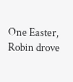One Easter, Robin drove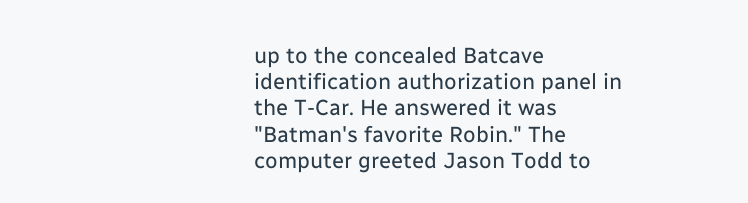up to the concealed Batcave identification authorization panel in the T-Car. He answered it was "Batman's favorite Robin." The computer greeted Jason Todd to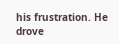his frustration. He drove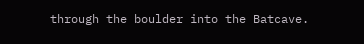through the boulder into the Batcave.